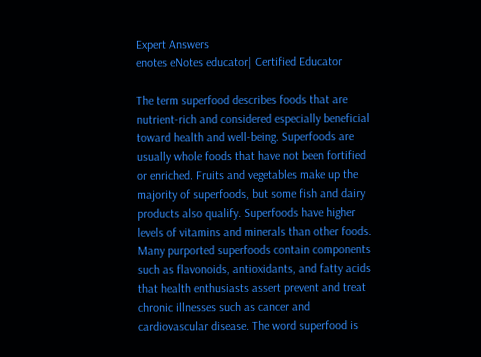Expert Answers
enotes eNotes educator| Certified Educator

The term superfood describes foods that are nutrient-rich and considered especially beneficial toward health and well-being. Superfoods are usually whole foods that have not been fortified or enriched. Fruits and vegetables make up the majority of superfoods, but some fish and dairy products also qualify. Superfoods have higher levels of vitamins and minerals than other foods. Many purported superfoods contain components such as flavonoids, antioxidants, and fatty acids that health enthusiasts assert prevent and treat chronic illnesses such as cancer and cardiovascular disease. The word superfood is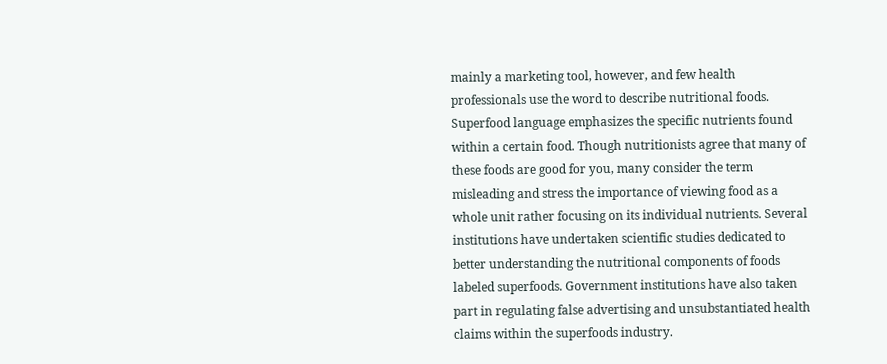mainly a marketing tool, however, and few health professionals use the word to describe nutritional foods. Superfood language emphasizes the specific nutrients found within a certain food. Though nutritionists agree that many of these foods are good for you, many consider the term misleading and stress the importance of viewing food as a whole unit rather focusing on its individual nutrients. Several institutions have undertaken scientific studies dedicated to better understanding the nutritional components of foods labeled superfoods. Government institutions have also taken part in regulating false advertising and unsubstantiated health claims within the superfoods industry.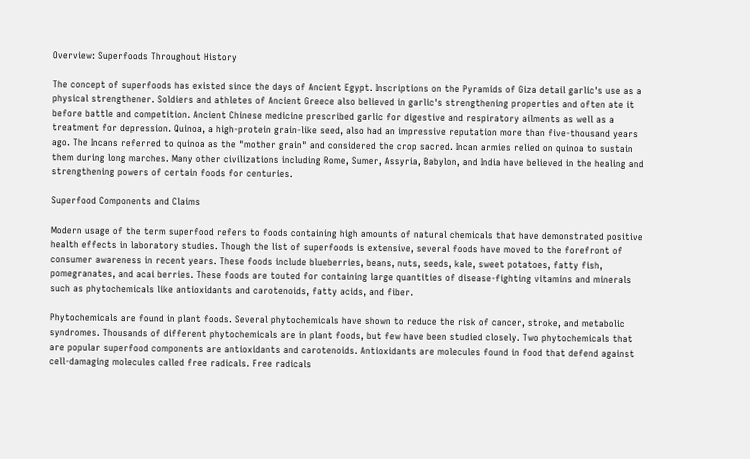Overview: Superfoods Throughout History

The concept of superfoods has existed since the days of Ancient Egypt. Inscriptions on the Pyramids of Giza detail garlic's use as a physical strengthener. Soldiers and athletes of Ancient Greece also believed in garlic's strengthening properties and often ate it before battle and competition. Ancient Chinese medicine prescribed garlic for digestive and respiratory ailments as well as a treatment for depression. Quinoa, a high-protein grain-like seed, also had an impressive reputation more than five-thousand years ago. The Incans referred to quinoa as the "mother grain" and considered the crop sacred. Incan armies relied on quinoa to sustain them during long marches. Many other civilizations including Rome, Sumer, Assyria, Babylon, and India have believed in the healing and strengthening powers of certain foods for centuries.

Superfood Components and Claims

Modern usage of the term superfood refers to foods containing high amounts of natural chemicals that have demonstrated positive health effects in laboratory studies. Though the list of superfoods is extensive, several foods have moved to the forefront of consumer awareness in recent years. These foods include blueberries, beans, nuts, seeds, kale, sweet potatoes, fatty fish, pomegranates, and acai berries. These foods are touted for containing large quantities of disease-fighting vitamins and minerals such as phytochemicals like antioxidants and carotenoids, fatty acids, and fiber.

Phytochemicals are found in plant foods. Several phytochemicals have shown to reduce the risk of cancer, stroke, and metabolic syndromes. Thousands of different phytochemicals are in plant foods, but few have been studied closely. Two phytochemicals that are popular superfood components are antioxidants and carotenoids. Antioxidants are molecules found in food that defend against cell-damaging molecules called free radicals. Free radicals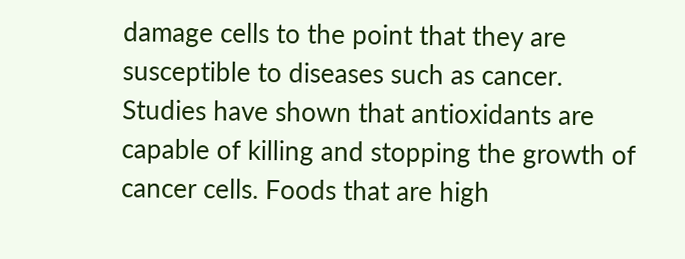damage cells to the point that they are susceptible to diseases such as cancer. Studies have shown that antioxidants are capable of killing and stopping the growth of cancer cells. Foods that are high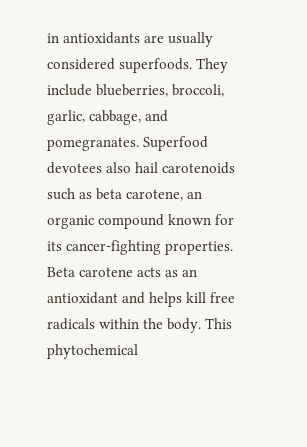in antioxidants are usually considered superfoods. They include blueberries, broccoli, garlic, cabbage, and pomegranates. Superfood devotees also hail carotenoids such as beta carotene, an organic compound known for its cancer-fighting properties. Beta carotene acts as an antioxidant and helps kill free radicals within the body. This phytochemical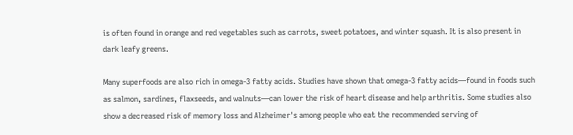is often found in orange and red vegetables such as carrots, sweet potatoes, and winter squash. It is also present in dark leafy greens.

Many superfoods are also rich in omega-3 fatty acids. Studies have shown that omega-3 fatty acids—found in foods such as salmon, sardines, flaxseeds, and walnuts—can lower the risk of heart disease and help arthritis. Some studies also show a decreased risk of memory loss and Alzheimer's among people who eat the recommended serving of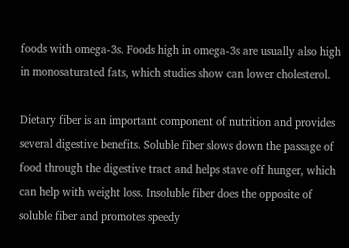foods with omega-3s. Foods high in omega-3s are usually also high in monosaturated fats, which studies show can lower cholesterol.

Dietary fiber is an important component of nutrition and provides several digestive benefits. Soluble fiber slows down the passage of food through the digestive tract and helps stave off hunger, which can help with weight loss. Insoluble fiber does the opposite of soluble fiber and promotes speedy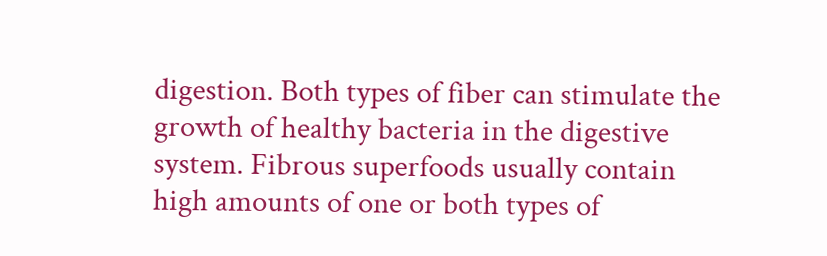digestion. Both types of fiber can stimulate the growth of healthy bacteria in the digestive system. Fibrous superfoods usually contain high amounts of one or both types of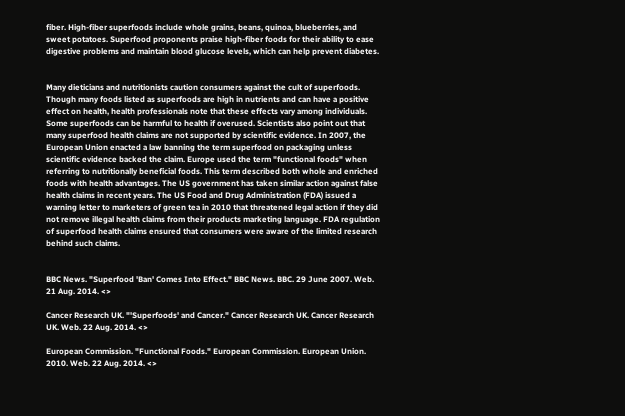fiber. High-fiber superfoods include whole grains, beans, quinoa, blueberries, and sweet potatoes. Superfood proponents praise high-fiber foods for their ability to ease digestive problems and maintain blood glucose levels, which can help prevent diabetes.


Many dieticians and nutritionists caution consumers against the cult of superfoods. Though many foods listed as superfoods are high in nutrients and can have a positive effect on health, health professionals note that these effects vary among individuals. Some superfoods can be harmful to health if overused. Scientists also point out that many superfood health claims are not supported by scientific evidence. In 2007, the European Union enacted a law banning the term superfood on packaging unless scientific evidence backed the claim. Europe used the term "functional foods" when referring to nutritionally beneficial foods. This term described both whole and enriched foods with health advantages. The US government has taken similar action against false health claims in recent years. The US Food and Drug Administration (FDA) issued a warning letter to marketers of green tea in 2010 that threatened legal action if they did not remove illegal health claims from their products marketing language. FDA regulation of superfood health claims ensured that consumers were aware of the limited research behind such claims.


BBC News. "Superfood 'Ban' Comes Into Effect." BBC News. BBC. 29 June 2007. Web. 21 Aug. 2014. <>

Cancer Research UK. "'Superfoods' and Cancer." Cancer Research UK. Cancer Research UK. Web. 22 Aug. 2014. <>

European Commission. "Functional Foods." European Commission. European Union. 2010. Web. 22 Aug. 2014. <>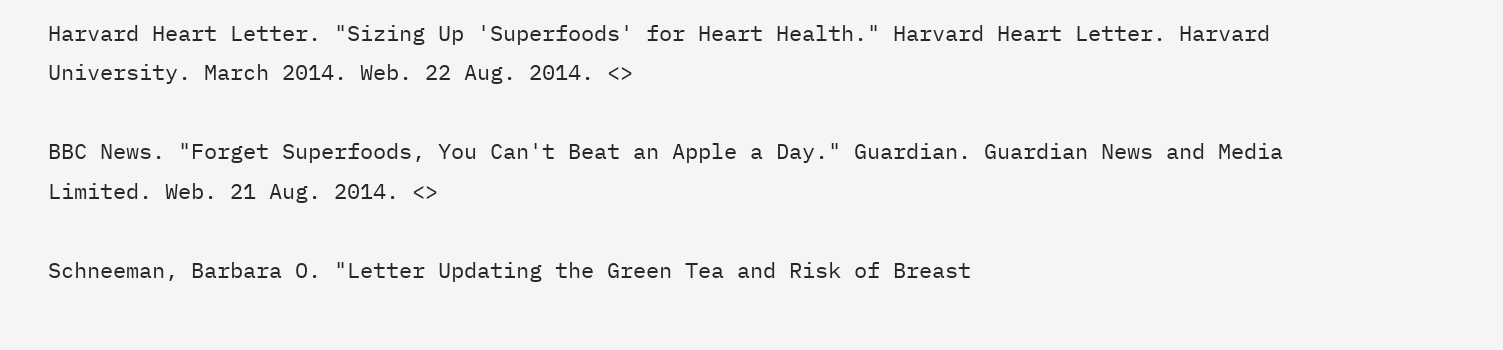Harvard Heart Letter. "Sizing Up 'Superfoods' for Heart Health." Harvard Heart Letter. Harvard University. March 2014. Web. 22 Aug. 2014. <>

BBC News. "Forget Superfoods, You Can't Beat an Apple a Day." Guardian. Guardian News and Media Limited. Web. 21 Aug. 2014. <>

Schneeman, Barbara O. "Letter Updating the Green Tea and Risk of Breast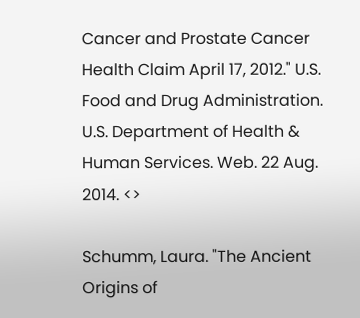Cancer and Prostate Cancer Health Claim April 17, 2012." U.S. Food and Drug Administration. U.S. Department of Health & Human Services. Web. 22 Aug. 2014. <>

Schumm, Laura. "The Ancient Origins of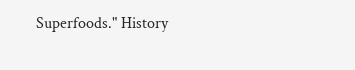Superfoods." History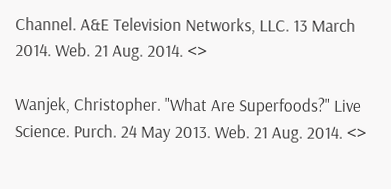Channel. A&E Television Networks, LLC. 13 March 2014. Web. 21 Aug. 2014. <>

Wanjek, Christopher. "What Are Superfoods?" Live Science. Purch. 24 May 2013. Web. 21 Aug. 2014. <>